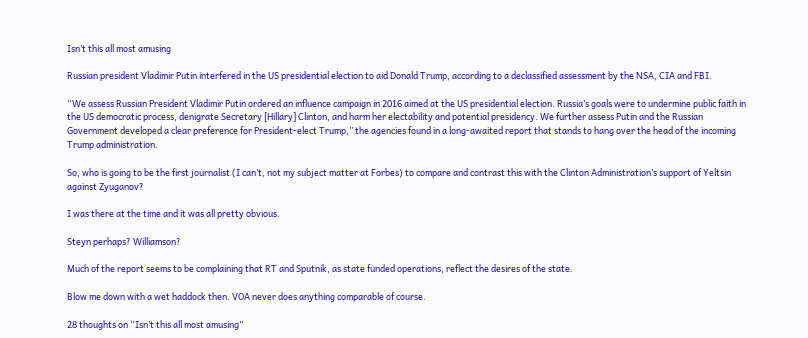Isn’t this all most amusing

Russian president Vladimir Putin interfered in the US presidential election to aid Donald Trump, according to a declassified assessment by the NSA, CIA and FBI.

“We assess Russian President Vladimir Putin ordered an influence campaign in 2016 aimed at the US presidential election. Russia’s goals were to undermine public faith in the US democratic process, denigrate Secretary [Hillary] Clinton, and harm her electability and potential presidency. We further assess Putin and the Russian Government developed a clear preference for President-elect Trump,” the agencies found in a long-awaited report that stands to hang over the head of the incoming Trump administration.

So, who is going to be the first journalist (I can’t, not my subject matter at Forbes) to compare and contrast this with the Clinton Administration’s support of Yeltsin against Zyuganov?

I was there at the time and it was all pretty obvious.

Steyn perhaps? Williamson?

Much of the report seems to be complaining that RT and Sputnik, as state funded operations, reflect the desires of the state.

Blow me down with a wet haddock then. VOA never does anything comparable of course.

28 thoughts on “Isn’t this all most amusing”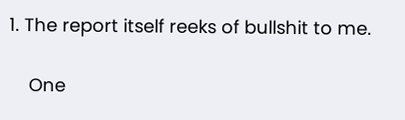1. The report itself reeks of bullshit to me.

    One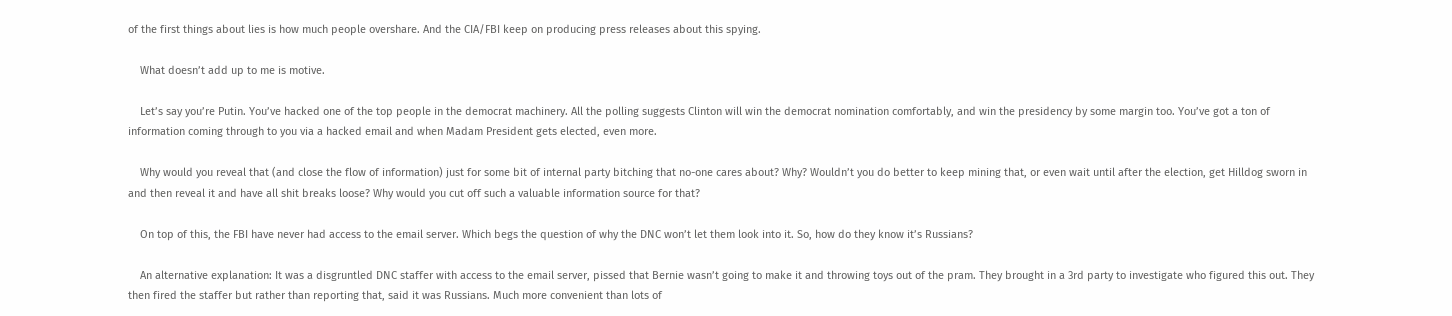of the first things about lies is how much people overshare. And the CIA/FBI keep on producing press releases about this spying.

    What doesn’t add up to me is motive.

    Let’s say you’re Putin. You’ve hacked one of the top people in the democrat machinery. All the polling suggests Clinton will win the democrat nomination comfortably, and win the presidency by some margin too. You’ve got a ton of information coming through to you via a hacked email and when Madam President gets elected, even more.

    Why would you reveal that (and close the flow of information) just for some bit of internal party bitching that no-one cares about? Why? Wouldn’t you do better to keep mining that, or even wait until after the election, get Hilldog sworn in and then reveal it and have all shit breaks loose? Why would you cut off such a valuable information source for that?

    On top of this, the FBI have never had access to the email server. Which begs the question of why the DNC won’t let them look into it. So, how do they know it’s Russians?

    An alternative explanation: It was a disgruntled DNC staffer with access to the email server, pissed that Bernie wasn’t going to make it and throwing toys out of the pram. They brought in a 3rd party to investigate who figured this out. They then fired the staffer but rather than reporting that, said it was Russians. Much more convenient than lots of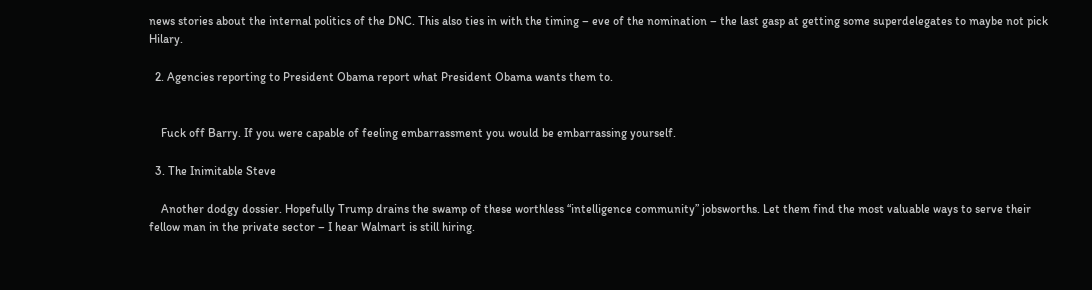news stories about the internal politics of the DNC. This also ties in with the timing – eve of the nomination – the last gasp at getting some superdelegates to maybe not pick Hilary.

  2. Agencies reporting to President Obama report what President Obama wants them to.


    Fuck off Barry. If you were capable of feeling embarrassment you would be embarrassing yourself.

  3. The Inimitable Steve

    Another dodgy dossier. Hopefully Trump drains the swamp of these worthless “intelligence community” jobsworths. Let them find the most valuable ways to serve their fellow man in the private sector – I hear Walmart is still hiring.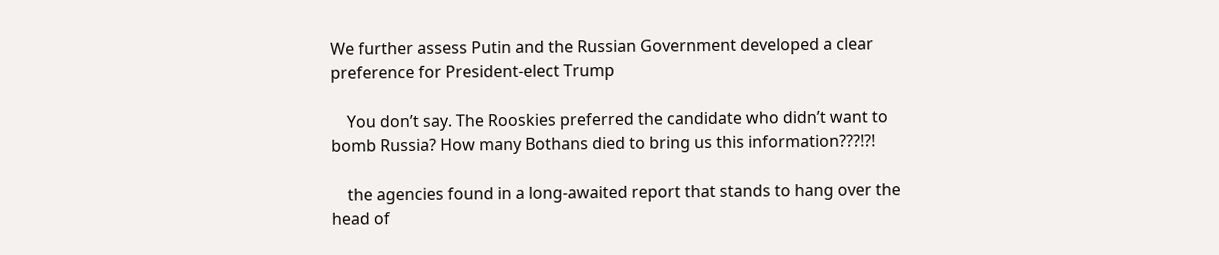We further assess Putin and the Russian Government developed a clear preference for President-elect Trump

    You don’t say. The Rooskies preferred the candidate who didn’t want to bomb Russia? How many Bothans died to bring us this information???!?!

    the agencies found in a long-awaited report that stands to hang over the head of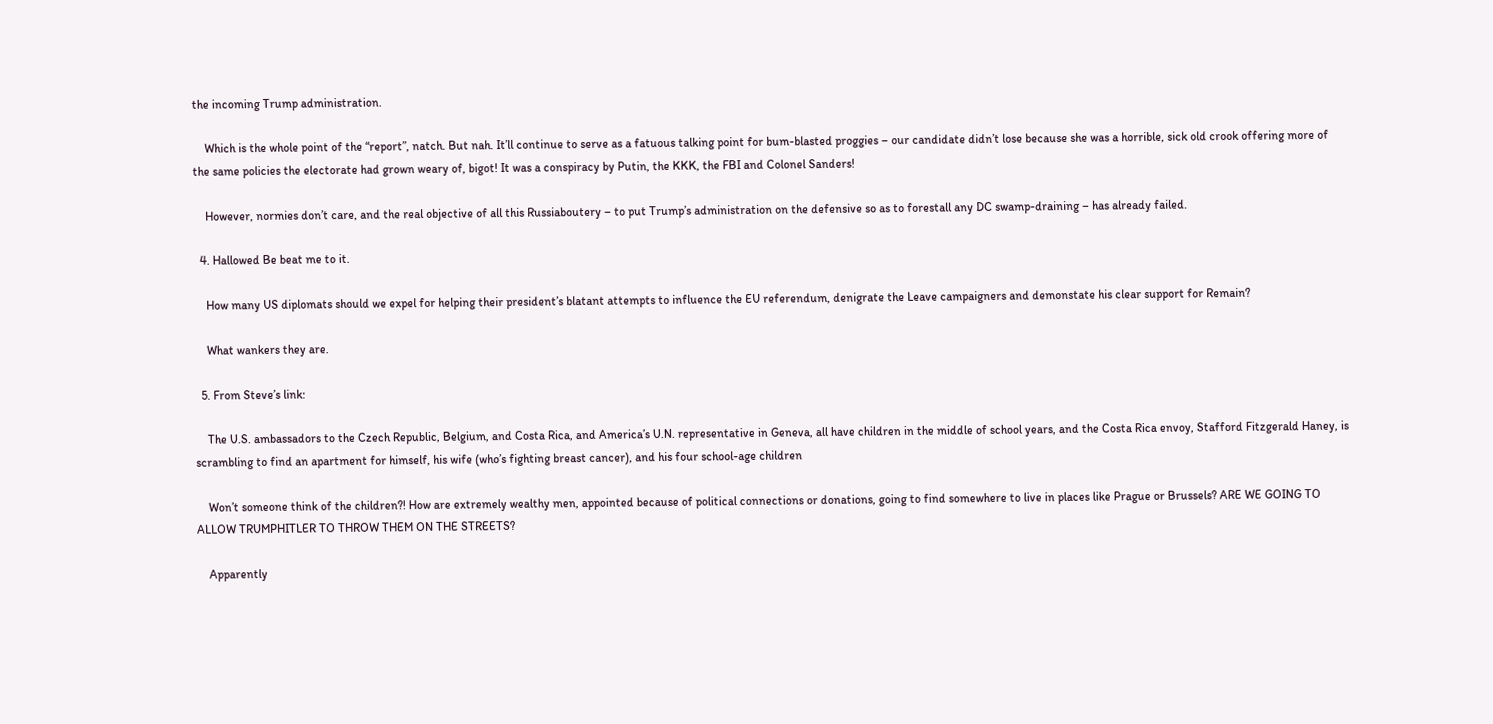the incoming Trump administration.

    Which is the whole point of the “report”, natch. But nah. It’ll continue to serve as a fatuous talking point for bum-blasted proggies – our candidate didn’t lose because she was a horrible, sick old crook offering more of the same policies the electorate had grown weary of, bigot! It was a conspiracy by Putin, the KKK, the FBI and Colonel Sanders!

    However, normies don’t care, and the real objective of all this Russiaboutery – to put Trump’s administration on the defensive so as to forestall any DC swamp-draining – has already failed.

  4. Hallowed Be beat me to it.

    How many US diplomats should we expel for helping their president’s blatant attempts to influence the EU referendum, denigrate the Leave campaigners and demonstate his clear support for Remain?

    What wankers they are.

  5. From Steve’s link:

    The U.S. ambassadors to the Czech Republic, Belgium, and Costa Rica, and America’s U.N. representative in Geneva, all have children in the middle of school years, and the Costa Rica envoy, Stafford Fitzgerald Haney, is scrambling to find an apartment for himself, his wife (who’s fighting breast cancer), and his four school-age children

    Won’t someone think of the children?! How are extremely wealthy men, appointed because of political connections or donations, going to find somewhere to live in places like Prague or Brussels? ARE WE GOING TO ALLOW TRUMPHITLER TO THROW THEM ON THE STREETS?

    Apparently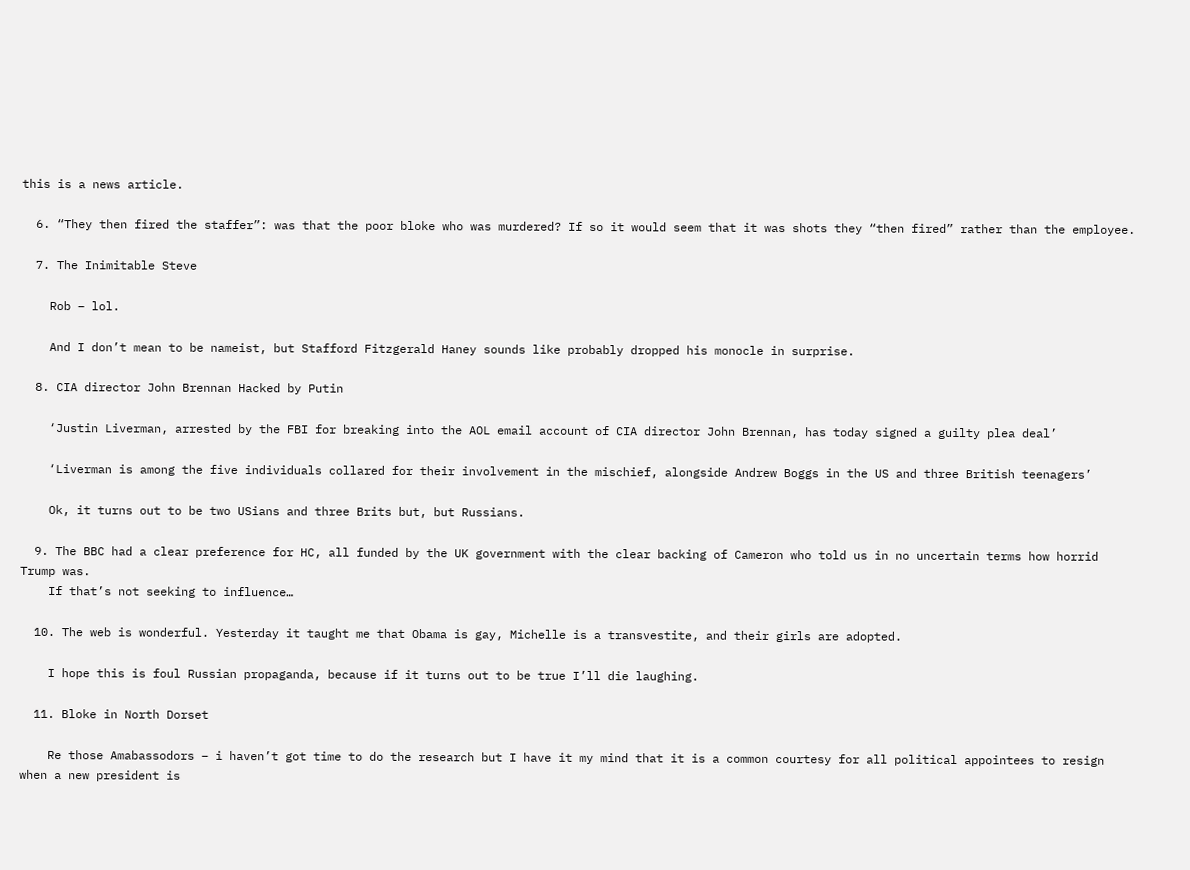this is a news article.

  6. “They then fired the staffer”: was that the poor bloke who was murdered? If so it would seem that it was shots they “then fired” rather than the employee.

  7. The Inimitable Steve

    Rob – lol.

    And I don’t mean to be nameist, but Stafford Fitzgerald Haney sounds like probably dropped his monocle in surprise.

  8. CIA director John Brennan Hacked by Putin

    ‘Justin Liverman, arrested by the FBI for breaking into the AOL email account of CIA director John Brennan, has today signed a guilty plea deal’

    ‘Liverman is among the five individuals collared for their involvement in the mischief, alongside Andrew Boggs in the US and three British teenagers’

    Ok, it turns out to be two USians and three Brits but, but Russians.

  9. The BBC had a clear preference for HC, all funded by the UK government with the clear backing of Cameron who told us in no uncertain terms how horrid Trump was.
    If that’s not seeking to influence…

  10. The web is wonderful. Yesterday it taught me that Obama is gay, Michelle is a transvestite, and their girls are adopted.

    I hope this is foul Russian propaganda, because if it turns out to be true I’ll die laughing.

  11. Bloke in North Dorset

    Re those Amabassodors – i haven’t got time to do the research but I have it my mind that it is a common courtesy for all political appointees to resign when a new president is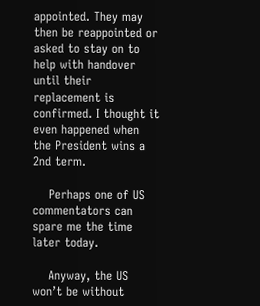appointed. They may then be reappointed or asked to stay on to help with handover until their replacement is confirmed. I thought it even happened when the President wins a 2nd term.

    Perhaps one of US commentators can spare me the time later today.

    Anyway, the US won’t be without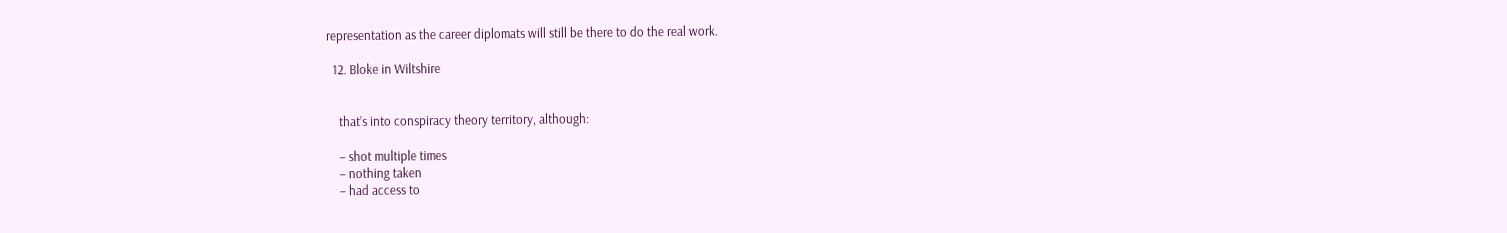representation as the career diplomats will still be there to do the real work.

  12. Bloke in Wiltshire


    that’s into conspiracy theory territory, although:

    – shot multiple times
    – nothing taken
    – had access to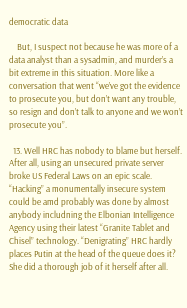democratic data

    But, I suspect not because he was more of a data analyst than a sysadmin, and murder’s a bit extreme in this situation. More like a conversation that went “we’ve got the evidence to prosecute you, but don’t want any trouble, so resign and don’t talk to anyone and we won’t prosecute you”.

  13. Well HRC has nobody to blame but herself. After all, using an unsecured private server broke US Federal Laws on an epic scale. “Hacking” a monumentally insecure system could be amd probably was done by almost anybody includning the Elbonian Intelligence Agency using their latest “Granite Tablet and Chisel” technology. “Denigrating” HRC hardly places Putin at the head of the queue does it? She did a thorough job of it herself after all.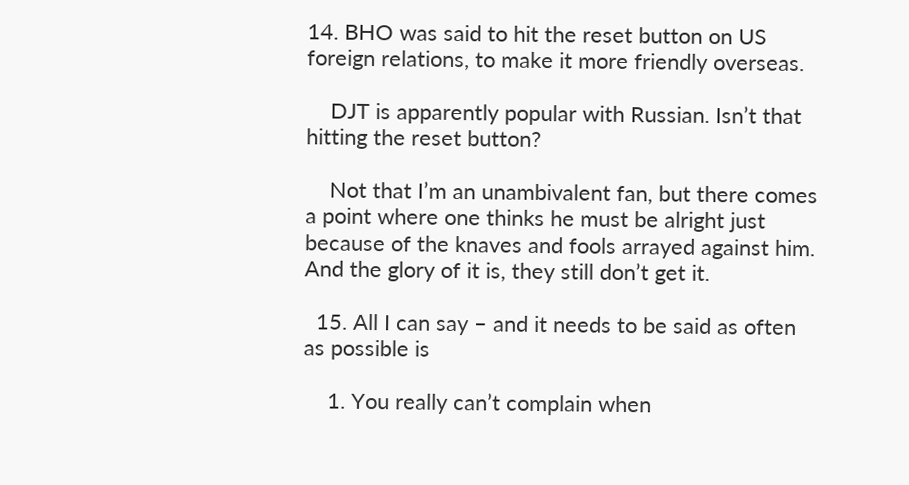14. BHO was said to hit the reset button on US foreign relations, to make it more friendly overseas.

    DJT is apparently popular with Russian. Isn’t that hitting the reset button?

    Not that I’m an unambivalent fan, but there comes a point where one thinks he must be alright just because of the knaves and fools arrayed against him. And the glory of it is, they still don’t get it.

  15. All I can say – and it needs to be said as often as possible is

    1. You really can’t complain when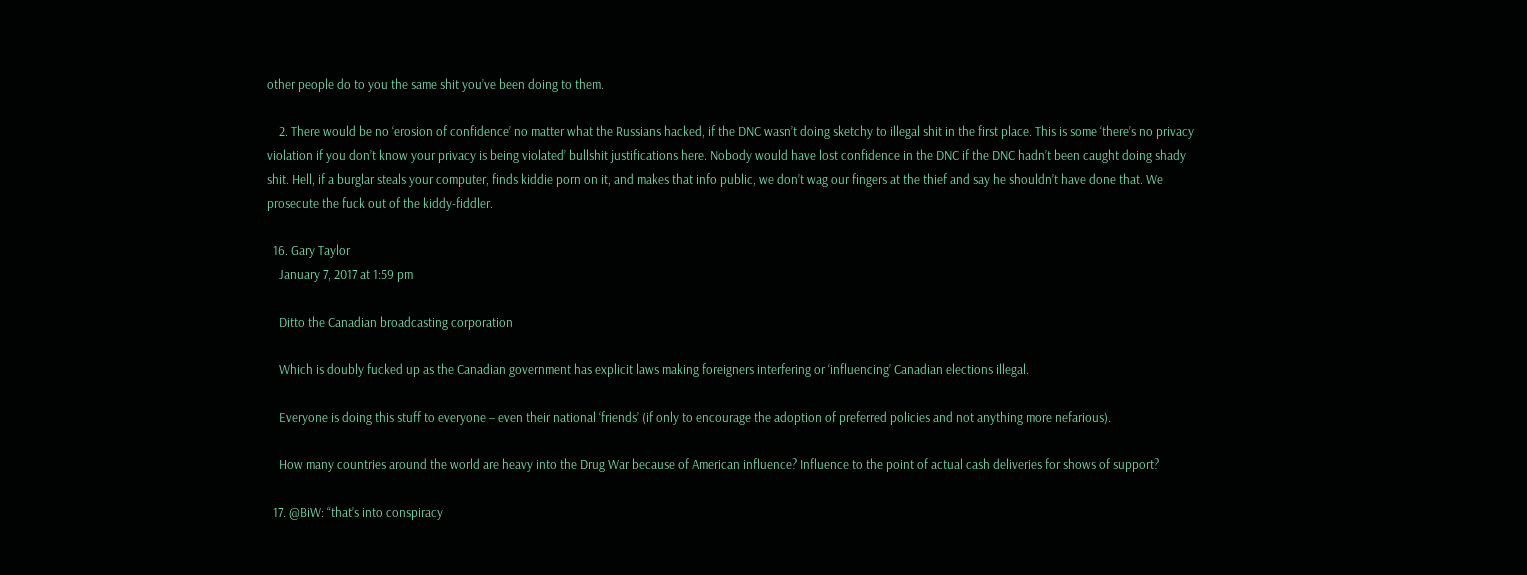other people do to you the same shit you’ve been doing to them.

    2. There would be no ‘erosion of confidence’ no matter what the Russians hacked, if the DNC wasn’t doing sketchy to illegal shit in the first place. This is some ‘there’s no privacy violation if you don’t know your privacy is being violated’ bullshit justifications here. Nobody would have lost confidence in the DNC if the DNC hadn’t been caught doing shady shit. Hell, if a burglar steals your computer, finds kiddie porn on it, and makes that info public, we don’t wag our fingers at the thief and say he shouldn’t have done that. We prosecute the fuck out of the kiddy-fiddler.

  16. Gary Taylor
    January 7, 2017 at 1:59 pm

    Ditto the Canadian broadcasting corporation

    Which is doubly fucked up as the Canadian government has explicit laws making foreigners interfering or ‘influencing’ Canadian elections illegal.

    Everyone is doing this stuff to everyone – even their national ‘friends’ (if only to encourage the adoption of preferred policies and not anything more nefarious).

    How many countries around the world are heavy into the Drug War because of American influence? Influence to the point of actual cash deliveries for shows of support?

  17. @BiW: “that’s into conspiracy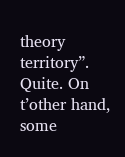theory territory”. Quite. On t’other hand, some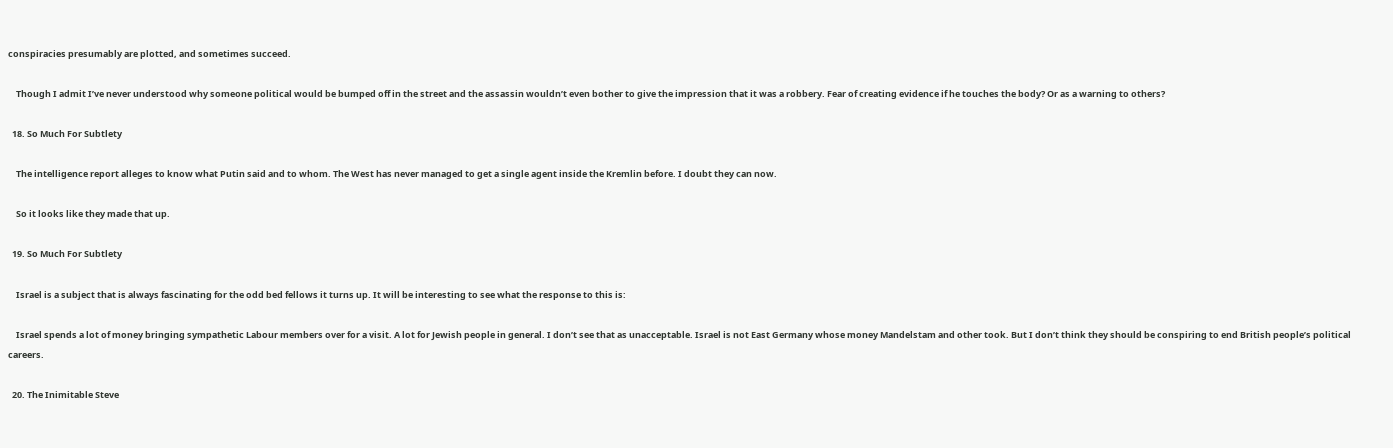conspiracies presumably are plotted, and sometimes succeed.

    Though I admit I’ve never understood why someone political would be bumped off in the street and the assassin wouldn’t even bother to give the impression that it was a robbery. Fear of creating evidence if he touches the body? Or as a warning to others?

  18. So Much For Subtlety

    The intelligence report alleges to know what Putin said and to whom. The West has never managed to get a single agent inside the Kremlin before. I doubt they can now.

    So it looks like they made that up.

  19. So Much For Subtlety

    Israel is a subject that is always fascinating for the odd bed fellows it turns up. It will be interesting to see what the response to this is:

    Israel spends a lot of money bringing sympathetic Labour members over for a visit. A lot for Jewish people in general. I don’t see that as unacceptable. Israel is not East Germany whose money Mandelstam and other took. But I don’t think they should be conspiring to end British people’s political careers.

  20. The Inimitable Steve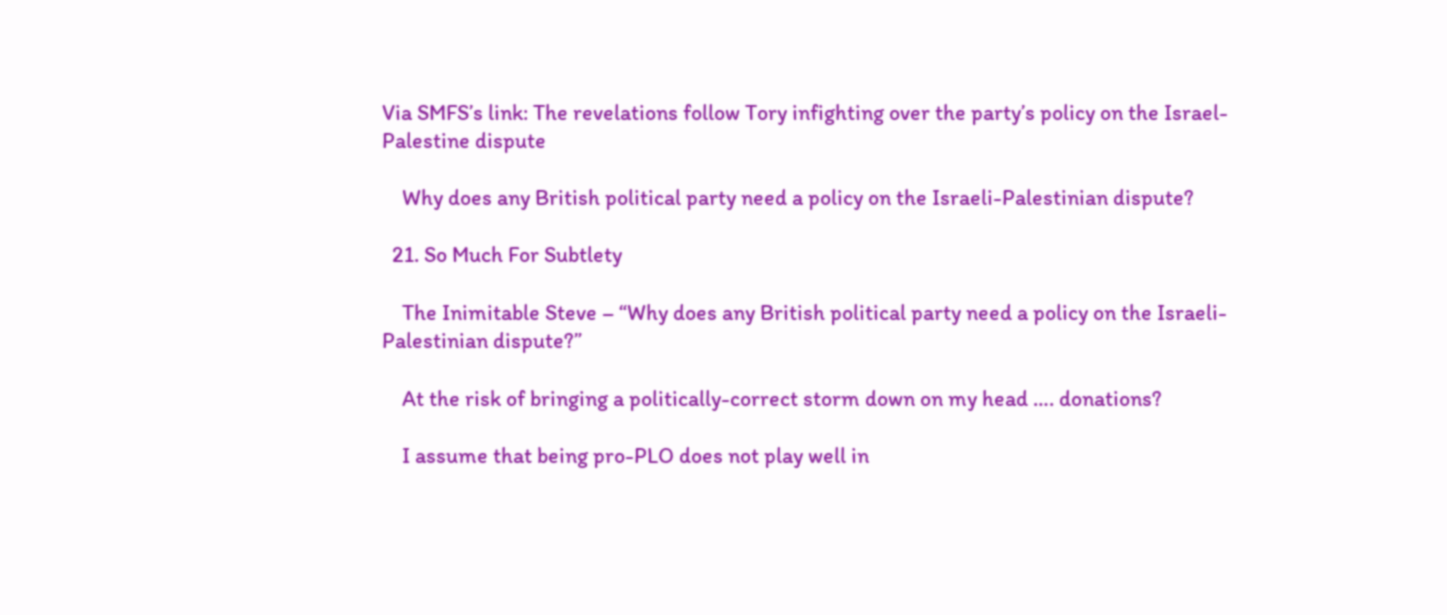Via SMFS’s link: The revelations follow Tory infighting over the party’s policy on the Israel-Palestine dispute

    Why does any British political party need a policy on the Israeli-Palestinian dispute?

  21. So Much For Subtlety

    The Inimitable Steve – “Why does any British political party need a policy on the Israeli-Palestinian dispute?”

    At the risk of bringing a politically-correct storm down on my head …. donations?

    I assume that being pro-PLO does not play well in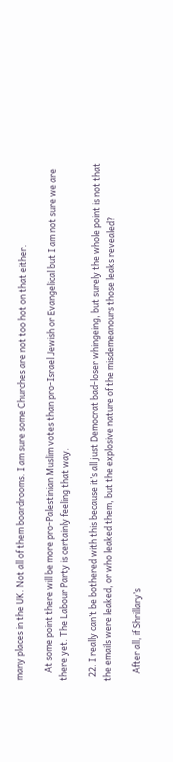many places in the UK. Not all of them boardrooms. I am sure some Churches are not too hot on that either.

    At some point there will be more pro-Palestinian Muslim votes than pro-Israel Jewish or Evangelical but I am not sure we are there yet. The Labour Party is certainly feeling that way.

  22. I really can’t be bothered with this because it’s all just Democrat bad-loser whingeing, but surely the whole point is not that the emails were leaked, or who leaked them, but the explosive nature of the misdemeanours those leaks revealed?

    After all, if Shrillary’s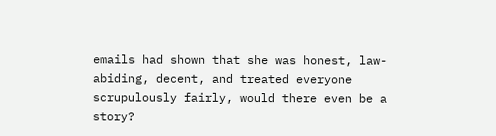emails had shown that she was honest, law-abiding, decent, and treated everyone scrupulously fairly, would there even be a story?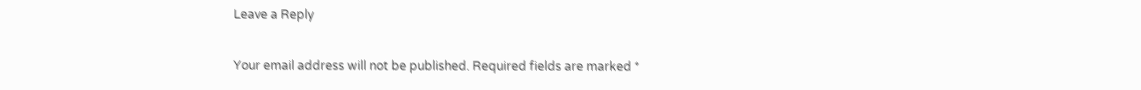Leave a Reply

Your email address will not be published. Required fields are marked *